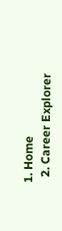1. Home
  2. Career Explorer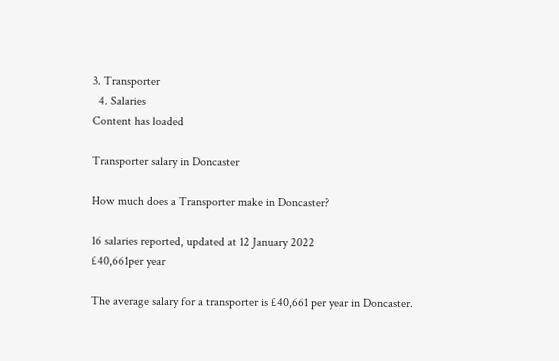3. Transporter
  4. Salaries
Content has loaded

Transporter salary in Doncaster

How much does a Transporter make in Doncaster?

16 salaries reported, updated at 12 January 2022
£40,661per year

The average salary for a transporter is £40,661 per year in Doncaster.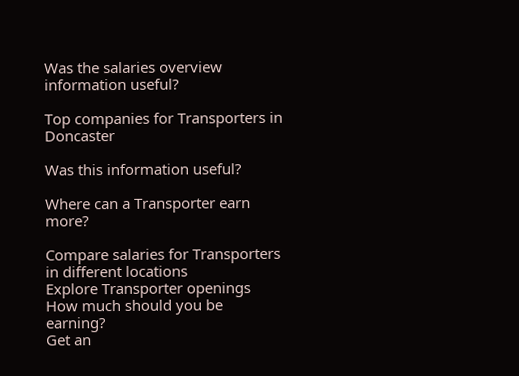Was the salaries overview information useful?

Top companies for Transporters in Doncaster

Was this information useful?

Where can a Transporter earn more?

Compare salaries for Transporters in different locations
Explore Transporter openings
How much should you be earning?
Get an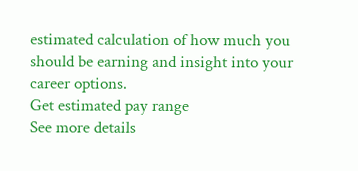estimated calculation of how much you should be earning and insight into your career options.
Get estimated pay range
See more details